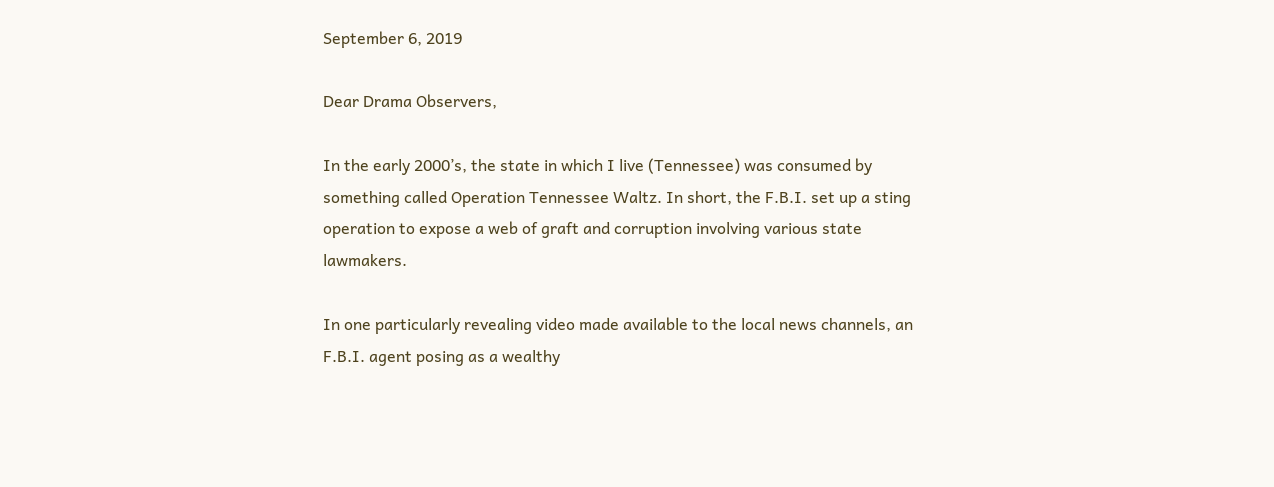September 6, 2019

Dear Drama Observers,

In the early 2000’s, the state in which I live (Tennessee) was consumed by something called Operation Tennessee Waltz. In short, the F.B.I. set up a sting operation to expose a web of graft and corruption involving various state lawmakers.

In one particularly revealing video made available to the local news channels, an F.B.I. agent posing as a wealthy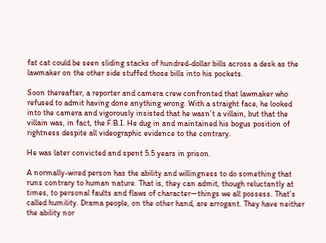fat cat could be seen sliding stacks of hundred-dollar bills across a desk as the lawmaker on the other side stuffed those bills into his pockets.

Soon thereafter, a reporter and camera crew confronted that lawmaker who refused to admit having done anything wrong. With a straight face, he looked into the camera and vigorously insisted that he wasn’t a villain, but that the villain was, in fact, the F.B.I. He dug in and maintained his bogus position of rightness despite all videographic evidence to the contrary.

He was later convicted and spent 5.5 years in prison.

A normally-wired person has the ability and willingness to do something that runs contrary to human nature. That is, they can admit, though reluctantly at times, to personal faults and flaws of character—things we all possess. That’s called humility. Drama people, on the other hand, are arrogant. They have neither the ability nor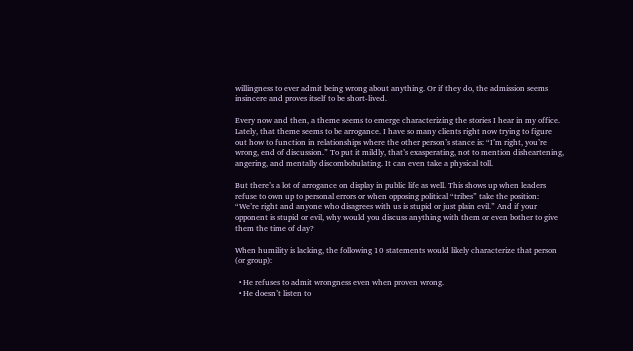willingness to ever admit being wrong about anything. Or if they do, the admission seems insincere and proves itself to be short-lived.

Every now and then, a theme seems to emerge characterizing the stories I hear in my office. Lately, that theme seems to be arrogance. I have so many clients right now trying to figure out how to function in relationships where the other person’s stance is: “I’m right, you’re wrong, end of discussion.” To put it mildly, that’s exasperating, not to mention disheartening, angering, and mentally discombobulating. It can even take a physical toll.

But there’s a lot of arrogance on display in public life as well. This shows up when leaders refuse to own up to personal errors or when opposing political “tribes” take the position: “We’re right and anyone who disagrees with us is stupid or just plain evil.” And if your opponent is stupid or evil, why would you discuss anything with them or even bother to give them the time of day?

When humility is lacking, the following 10 statements would likely characterize that person (or group):

  • He refuses to admit wrongness even when proven wrong.
  • He doesn’t listen to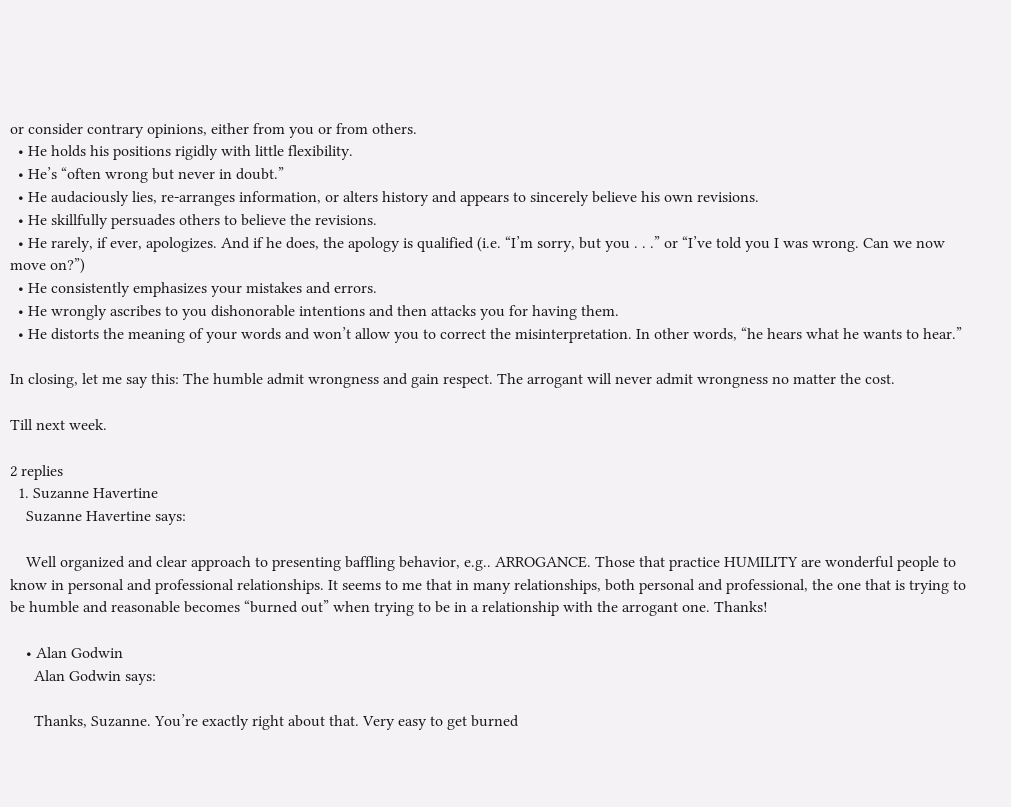or consider contrary opinions, either from you or from others.
  • He holds his positions rigidly with little flexibility.
  • He’s “often wrong but never in doubt.”
  • He audaciously lies, re-arranges information, or alters history and appears to sincerely believe his own revisions.
  • He skillfully persuades others to believe the revisions.
  • He rarely, if ever, apologizes. And if he does, the apology is qualified (i.e. “I’m sorry, but you . . .” or “I’ve told you I was wrong. Can we now move on?”)
  • He consistently emphasizes your mistakes and errors.
  • He wrongly ascribes to you dishonorable intentions and then attacks you for having them.
  • He distorts the meaning of your words and won’t allow you to correct the misinterpretation. In other words, “he hears what he wants to hear.”

In closing, let me say this: The humble admit wrongness and gain respect. The arrogant will never admit wrongness no matter the cost.

Till next week.

2 replies
  1. Suzanne Havertine
    Suzanne Havertine says:

    Well organized and clear approach to presenting baffling behavior, e.g.. ARROGANCE. Those that practice HUMILITY are wonderful people to know in personal and professional relationships. It seems to me that in many relationships, both personal and professional, the one that is trying to be humble and reasonable becomes “burned out” when trying to be in a relationship with the arrogant one. Thanks!

    • Alan Godwin
      Alan Godwin says:

      Thanks, Suzanne. You’re exactly right about that. Very easy to get burned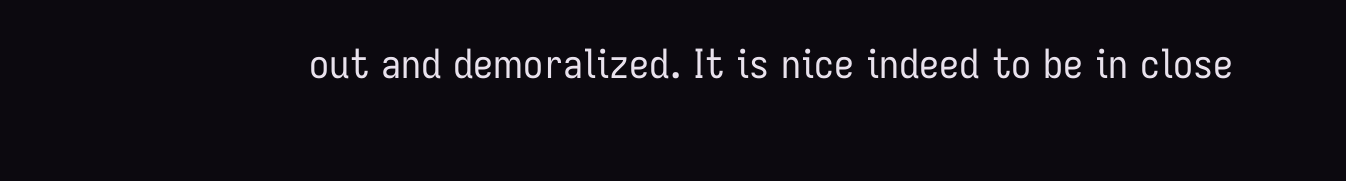out and demoralized. It is nice indeed to be in close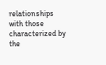relationships with those characterized by the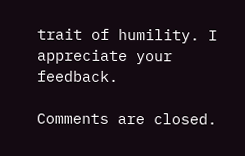trait of humility. I appreciate your feedback.

Comments are closed.